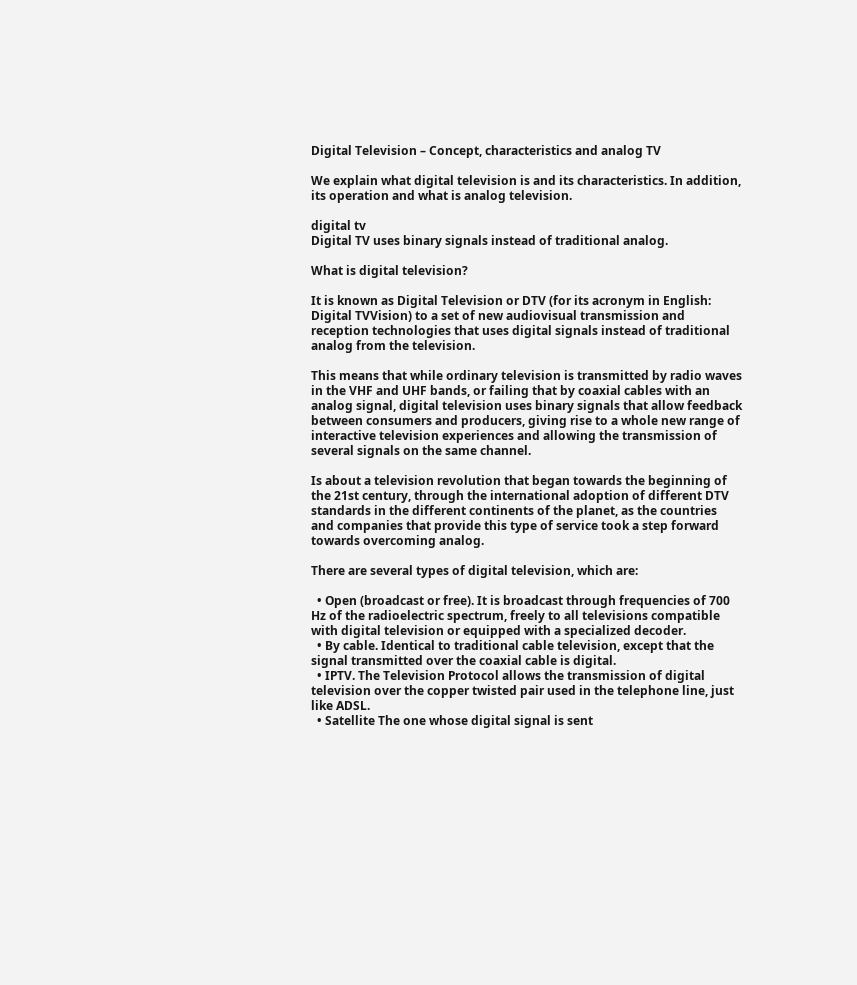Digital Television – Concept, characteristics and analog TV

We explain what digital television is and its characteristics. In addition, its operation and what is analog television.

digital tv
Digital TV uses binary signals instead of traditional analog.

What is digital television?

It is known as Digital Television or DTV (for its acronym in English: Digital TVVision) to a set of new audiovisual transmission and reception technologies that uses digital signals instead of traditional analog from the television.

This means that while ordinary television is transmitted by radio waves in the VHF and UHF bands, or failing that by coaxial cables with an analog signal, digital television uses binary signals that allow feedback between consumers and producers, giving rise to a whole new range of interactive television experiences and allowing the transmission of several signals on the same channel.

Is about a television revolution that began towards the beginning of the 21st century, through the international adoption of different DTV standards in the different continents of the planet, as the countries and companies that provide this type of service took a step forward towards overcoming analog.

There are several types of digital television, which are:

  • Open (broadcast or free). It is broadcast through frequencies of 700 Hz of the radioelectric spectrum, freely to all televisions compatible with digital television or equipped with a specialized decoder.
  • By cable. Identical to traditional cable television, except that the signal transmitted over the coaxial cable is digital.
  • IPTV. The Television Protocol allows the transmission of digital television over the copper twisted pair used in the telephone line, just like ADSL.
  • Satellite The one whose digital signal is sent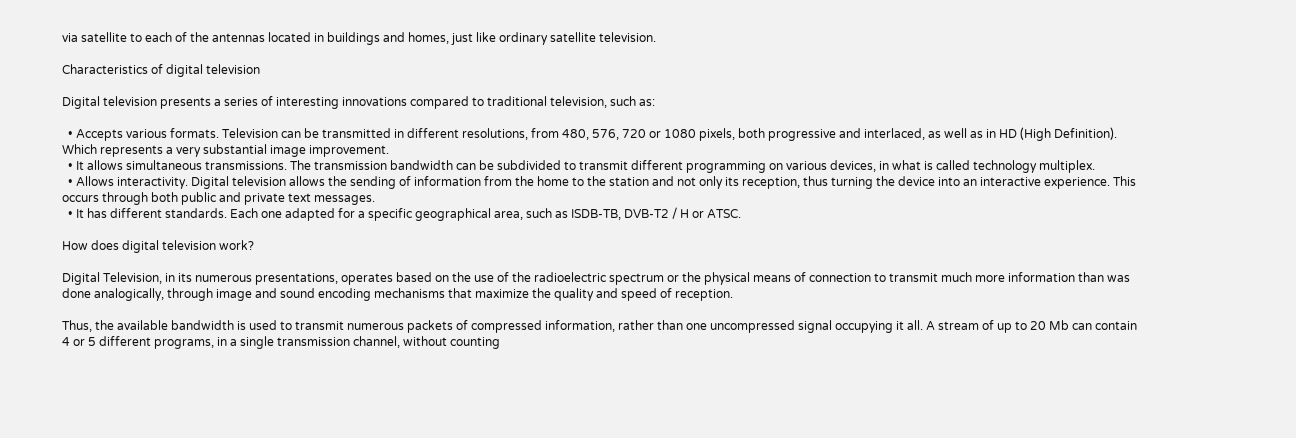via satellite to each of the antennas located in buildings and homes, just like ordinary satellite television.

Characteristics of digital television

Digital television presents a series of interesting innovations compared to traditional television, such as:

  • Accepts various formats. Television can be transmitted in different resolutions, from 480, 576, 720 or 1080 pixels, both progressive and interlaced, as well as in HD (High Definition). Which represents a very substantial image improvement.
  • It allows simultaneous transmissions. The transmission bandwidth can be subdivided to transmit different programming on various devices, in what is called technology multiplex.
  • Allows interactivity. Digital television allows the sending of information from the home to the station and not only its reception, thus turning the device into an interactive experience. This occurs through both public and private text messages.
  • It has different standards. Each one adapted for a specific geographical area, such as ISDB-TB, DVB-T2 / H or ATSC.

How does digital television work?

Digital Television, in its numerous presentations, operates based on the use of the radioelectric spectrum or the physical means of connection to transmit much more information than was done analogically, through image and sound encoding mechanisms that maximize the quality and speed of reception.

Thus, the available bandwidth is used to transmit numerous packets of compressed information, rather than one uncompressed signal occupying it all. A stream of up to 20 Mb can contain 4 or 5 different programs, in a single transmission channel, without counting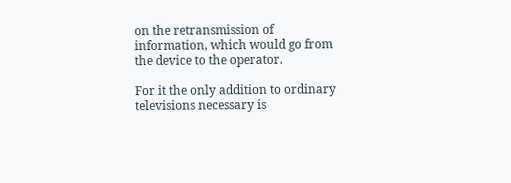on the retransmission of information, which would go from the device to the operator.

For it the only addition to ordinary televisions necessary is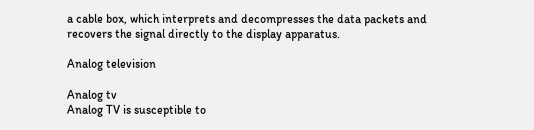a cable box, which interprets and decompresses the data packets and recovers the signal directly to the display apparatus.

Analog television

Analog tv
Analog TV is susceptible to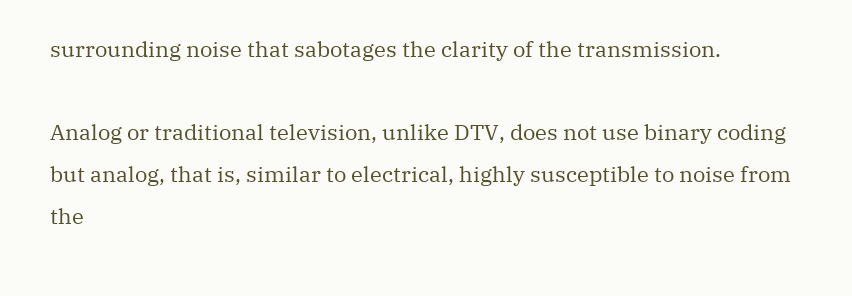surrounding noise that sabotages the clarity of the transmission.

Analog or traditional television, unlike DTV, does not use binary coding but analog, that is, similar to electrical, highly susceptible to noise from the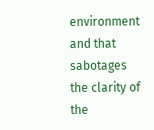environment and that sabotages the clarity of the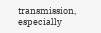transmission, especially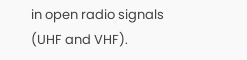in open radio signals (UHF and VHF).